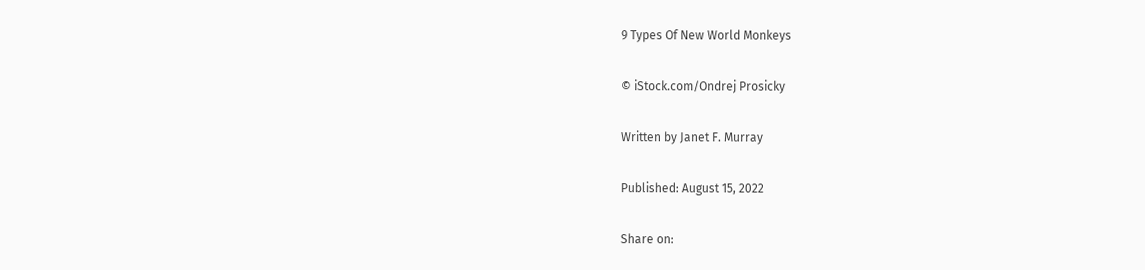9 Types Of New World Monkeys

© iStock.com/Ondrej Prosicky

Written by Janet F. Murray

Published: August 15, 2022

Share on: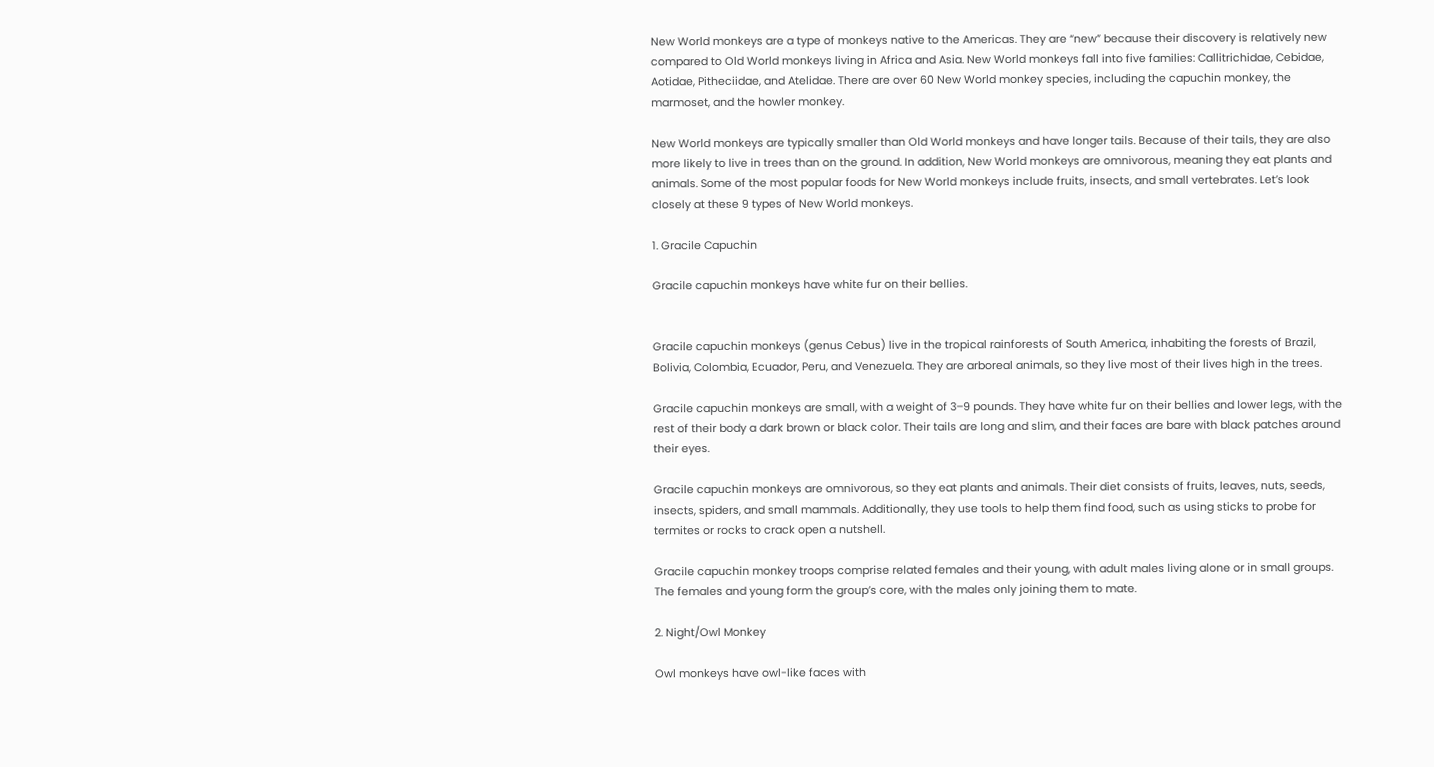New World monkeys are a type of monkeys native to the Americas. They are “new” because their discovery is relatively new compared to Old World monkeys living in Africa and Asia. New World monkeys fall into five families: Callitrichidae, Cebidae, Aotidae, Pitheciidae, and Atelidae. There are over 60 New World monkey species, including the capuchin monkey, the marmoset, and the howler monkey.

New World monkeys are typically smaller than Old World monkeys and have longer tails. Because of their tails, they are also more likely to live in trees than on the ground. In addition, New World monkeys are omnivorous, meaning they eat plants and animals. Some of the most popular foods for New World monkeys include fruits, insects, and small vertebrates. Let’s look closely at these 9 types of New World monkeys.

1. Gracile Capuchin

Gracile capuchin monkeys have white fur on their bellies.


Gracile capuchin monkeys (genus Cebus) live in the tropical rainforests of South America, inhabiting the forests of Brazil, Bolivia, Colombia, Ecuador, Peru, and Venezuela. They are arboreal animals, so they live most of their lives high in the trees.

Gracile capuchin monkeys are small, with a weight of 3–9 pounds. They have white fur on their bellies and lower legs, with the rest of their body a dark brown or black color. Their tails are long and slim, and their faces are bare with black patches around their eyes.

Gracile capuchin monkeys are omnivorous, so they eat plants and animals. Their diet consists of fruits, leaves, nuts, seeds, insects, spiders, and small mammals. Additionally, they use tools to help them find food, such as using sticks to probe for termites or rocks to crack open a nutshell.

Gracile capuchin monkey troops comprise related females and their young, with adult males living alone or in small groups. The females and young form the group’s core, with the males only joining them to mate.

2. Night/Owl Monkey

Owl monkeys have owl-like faces with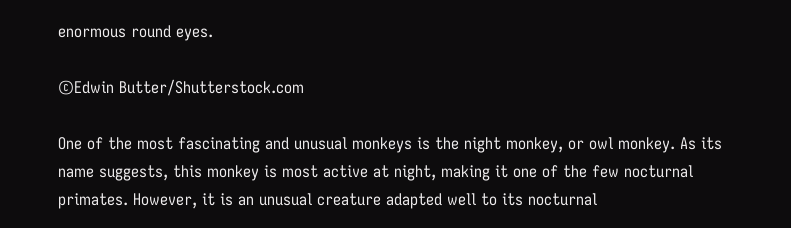enormous round eyes.

©Edwin Butter/Shutterstock.com

One of the most fascinating and unusual monkeys is the night monkey, or owl monkey. As its name suggests, this monkey is most active at night, making it one of the few nocturnal primates. However, it is an unusual creature adapted well to its nocturnal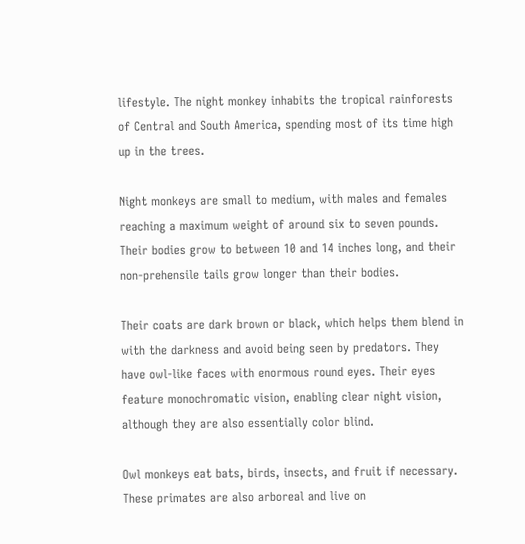lifestyle. The night monkey inhabits the tropical rainforests of Central and South America, spending most of its time high up in the trees.

Night monkeys are small to medium, with males and females reaching a maximum weight of around six to seven pounds. Their bodies grow to between 10 and 14 inches long, and their non-prehensile tails grow longer than their bodies.

Their coats are dark brown or black, which helps them blend in with the darkness and avoid being seen by predators. They have owl-like faces with enormous round eyes. Their eyes feature monochromatic vision, enabling clear night vision, although they are also essentially color blind.

Owl monkeys eat bats, birds, insects, and fruit if necessary. These primates are also arboreal and live on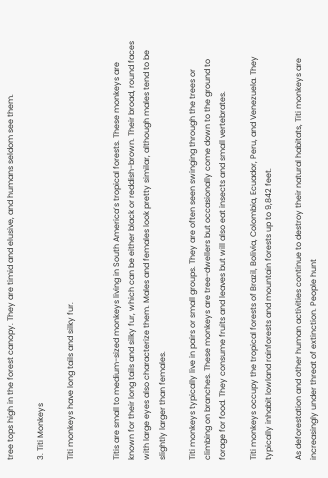tree tops high in the forest canopy. They are timid and elusive, and humans seldom see them.

3. Titi Monkeys

Titi monkeys have long tails and silky fur.


Titis are small to medium-sized monkeys living in South America’s tropical forests. These monkeys are known for their long tails and silky fur, which can be either black or reddish-brown. Their broad, round faces with large eyes also characterize them. Males and females look pretty similar, although males tend to be slightly larger than females.

Titi monkeys typically live in pairs or small groups. They are often seen swinging through the trees or climbing on branches. These monkeys are tree-dwellers but occasionally come down to the ground to forage for food. They consume fruits and leaves but will also eat insects and small vertebrates.

Titi monkeys occupy the tropical forests of Brazil, Bolivia, Colombia, Ecuador, Peru, and Venezuela. They typically inhabit lowland rainforests and mountain forests up to 9,842 feet.

As deforestation and other human activities continue to destroy their natural habitats, Titi monkeys are increasingly under threat of extinction. People hunt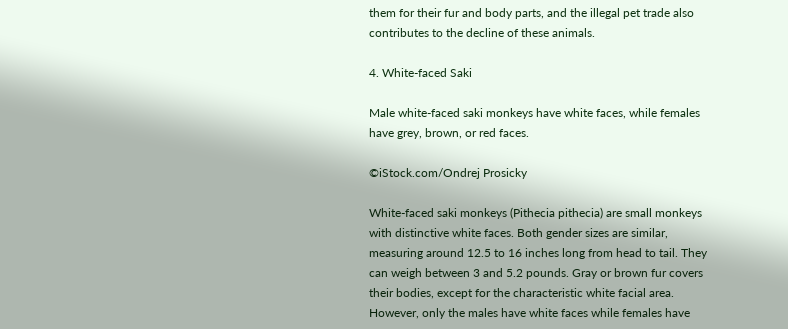them for their fur and body parts, and the illegal pet trade also contributes to the decline of these animals.

4. White-faced Saki

Male white-faced saki monkeys have white faces, while females have grey, brown, or red faces.

©iStock.com/Ondrej Prosicky

White-faced saki monkeys (Pithecia pithecia) are small monkeys with distinctive white faces. Both gender sizes are similar, measuring around 12.5 to 16 inches long from head to tail. They can weigh between 3 and 5.2 pounds. Gray or brown fur covers their bodies, except for the characteristic white facial area. However, only the males have white faces while females have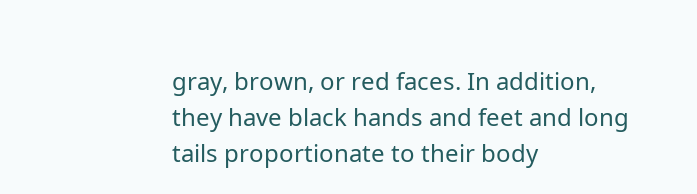gray, brown, or red faces. In addition, they have black hands and feet and long tails proportionate to their body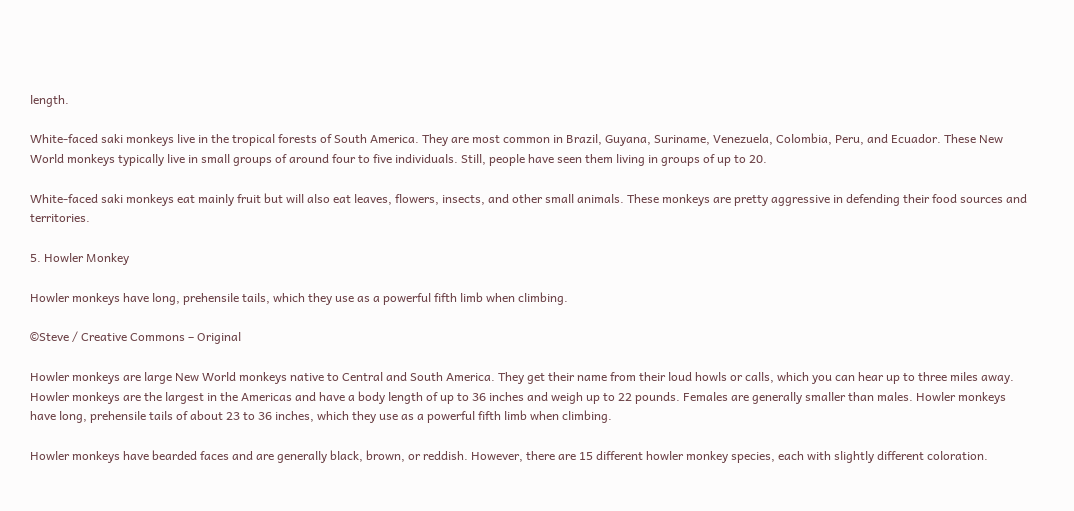length.

White-faced saki monkeys live in the tropical forests of South America. They are most common in Brazil, Guyana, Suriname, Venezuela, Colombia, Peru, and Ecuador. These New World monkeys typically live in small groups of around four to five individuals. Still, people have seen them living in groups of up to 20.

White-faced saki monkeys eat mainly fruit but will also eat leaves, flowers, insects, and other small animals. These monkeys are pretty aggressive in defending their food sources and territories.

5. Howler Monkey

Howler monkeys have long, prehensile tails, which they use as a powerful fifth limb when climbing.

©Steve / Creative Commons – Original

Howler monkeys are large New World monkeys native to Central and South America. They get their name from their loud howls or calls, which you can hear up to three miles away. Howler monkeys are the largest in the Americas and have a body length of up to 36 inches and weigh up to 22 pounds. Females are generally smaller than males. Howler monkeys have long, prehensile tails of about 23 to 36 inches, which they use as a powerful fifth limb when climbing.

Howler monkeys have bearded faces and are generally black, brown, or reddish. However, there are 15 different howler monkey species, each with slightly different coloration.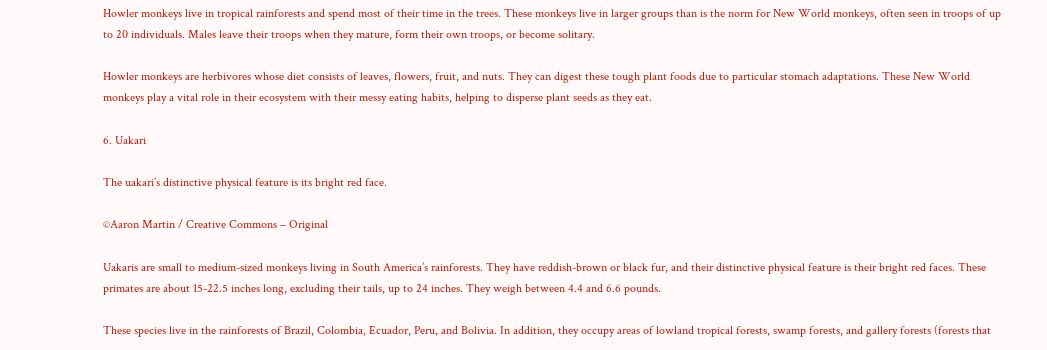Howler monkeys live in tropical rainforests and spend most of their time in the trees. These monkeys live in larger groups than is the norm for New World monkeys, often seen in troops of up to 20 individuals. Males leave their troops when they mature, form their own troops, or become solitary.

Howler monkeys are herbivores whose diet consists of leaves, flowers, fruit, and nuts. They can digest these tough plant foods due to particular stomach adaptations. These New World monkeys play a vital role in their ecosystem with their messy eating habits, helping to disperse plant seeds as they eat.

6. Uakari

The uakari’s distinctive physical feature is its bright red face.

©Aaron Martin / Creative Commons – Original

Uakaris are small to medium-sized monkeys living in South America’s rainforests. They have reddish-brown or black fur, and their distinctive physical feature is their bright red faces. These primates are about 15-22.5 inches long, excluding their tails, up to 24 inches. They weigh between 4.4 and 6.6 pounds.

These species live in the rainforests of Brazil, Colombia, Ecuador, Peru, and Bolivia. In addition, they occupy areas of lowland tropical forests, swamp forests, and gallery forests (forests that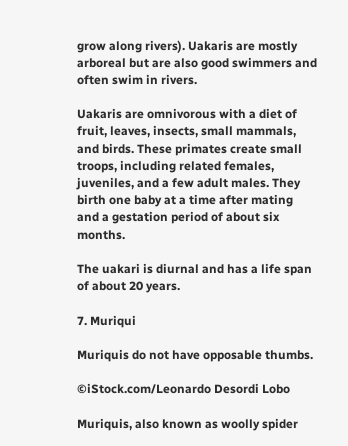grow along rivers). Uakaris are mostly arboreal but are also good swimmers and often swim in rivers.

Uakaris are omnivorous with a diet of fruit, leaves, insects, small mammals, and birds. These primates create small troops, including related females, juveniles, and a few adult males. They birth one baby at a time after mating and a gestation period of about six months.

The uakari is diurnal and has a life span of about 20 years.

7. Muriqui

Muriquis do not have opposable thumbs.

©iStock.com/Leonardo Desordi Lobo

Muriquis, also known as woolly spider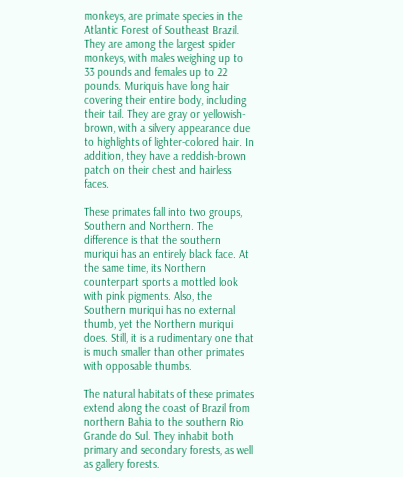monkeys, are primate species in the Atlantic Forest of Southeast Brazil. They are among the largest spider monkeys, with males weighing up to 33 pounds and females up to 22 pounds. Muriquis have long hair covering their entire body, including their tail. They are gray or yellowish-brown, with a silvery appearance due to highlights of lighter-colored hair. In addition, they have a reddish-brown patch on their chest and hairless faces.

These primates fall into two groups, Southern and Northern. The difference is that the southern muriqui has an entirely black face. At the same time, its Northern counterpart sports a mottled look with pink pigments. Also, the Southern muriqui has no external thumb, yet the Northern muriqui does. Still, it is a rudimentary one that is much smaller than other primates with opposable thumbs.

The natural habitats of these primates extend along the coast of Brazil from northern Bahia to the southern Rio Grande do Sul. They inhabit both primary and secondary forests, as well as gallery forests.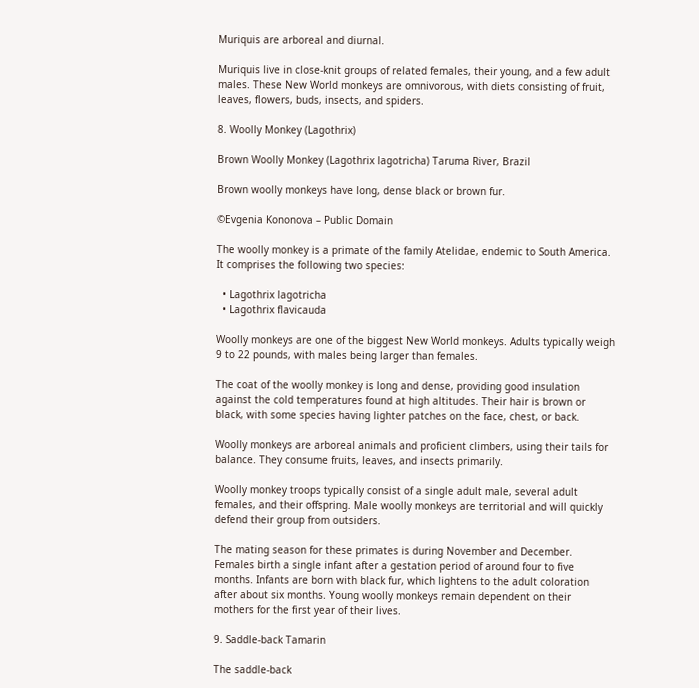Muriquis are arboreal and diurnal.

Muriquis live in close-knit groups of related females, their young, and a few adult males. These New World monkeys are omnivorous, with diets consisting of fruit, leaves, flowers, buds, insects, and spiders.

8. Woolly Monkey (Lagothrix)

Brown Woolly Monkey (Lagothrix lagotricha) Taruma River, Brazil

Brown woolly monkeys have long, dense black or brown fur.

©Evgenia Kononova – Public Domain

The woolly monkey is a primate of the family Atelidae, endemic to South America. It comprises the following two species:

  • Lagothrix lagotricha
  • Lagothrix flavicauda

Woolly monkeys are one of the biggest New World monkeys. Adults typically weigh 9 to 22 pounds, with males being larger than females.

The coat of the woolly monkey is long and dense, providing good insulation against the cold temperatures found at high altitudes. Their hair is brown or black, with some species having lighter patches on the face, chest, or back.

Woolly monkeys are arboreal animals and proficient climbers, using their tails for balance. They consume fruits, leaves, and insects primarily.

Woolly monkey troops typically consist of a single adult male, several adult females, and their offspring. Male woolly monkeys are territorial and will quickly defend their group from outsiders.

The mating season for these primates is during November and December. Females birth a single infant after a gestation period of around four to five months. Infants are born with black fur, which lightens to the adult coloration after about six months. Young woolly monkeys remain dependent on their mothers for the first year of their lives.

9. Saddle-back Tamarin

The saddle-back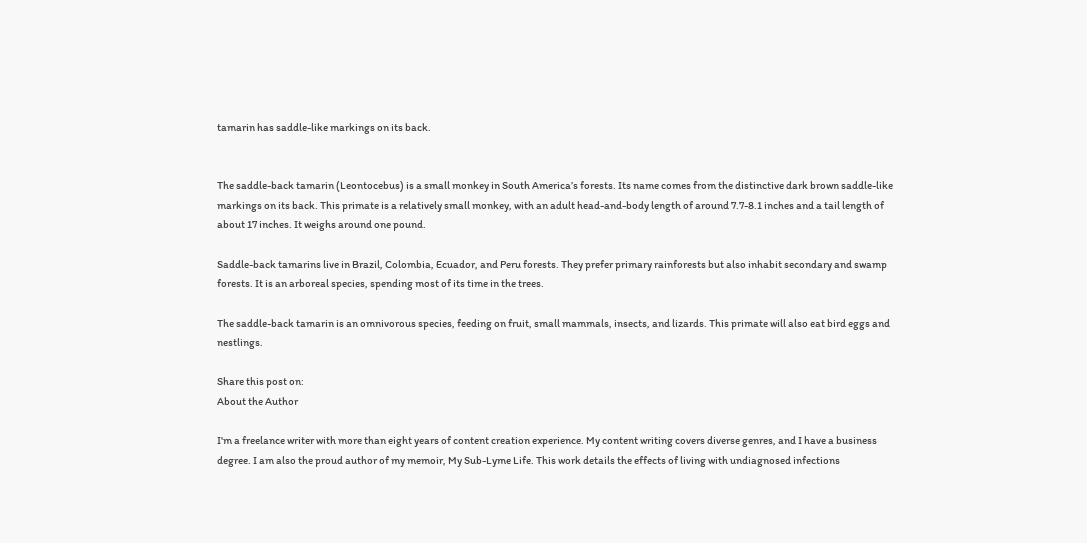tamarin has saddle-like markings on its back.


The saddle-back tamarin (Leontocebus) is a small monkey in South America’s forests. Its name comes from the distinctive dark brown saddle-like markings on its back. This primate is a relatively small monkey, with an adult head-and-body length of around 7.7-8.1 inches and a tail length of about 17 inches. It weighs around one pound.

Saddle-back tamarins live in Brazil, Colombia, Ecuador, and Peru forests. They prefer primary rainforests but also inhabit secondary and swamp forests. It is an arboreal species, spending most of its time in the trees.

The saddle-back tamarin is an omnivorous species, feeding on fruit, small mammals, insects, and lizards. This primate will also eat bird eggs and nestlings.

Share this post on:
About the Author

I'm a freelance writer with more than eight years of content creation experience. My content writing covers diverse genres, and I have a business degree. I am also the proud author of my memoir, My Sub-Lyme Life. This work details the effects of living with undiagnosed infections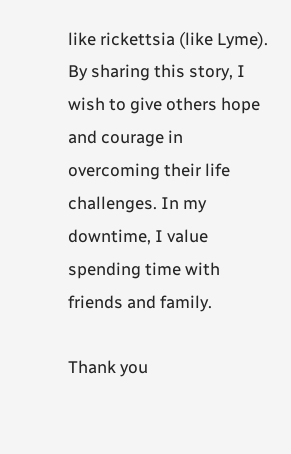like rickettsia (like Lyme). By sharing this story, I wish to give others hope and courage in overcoming their life challenges. In my downtime, I value spending time with friends and family.

Thank you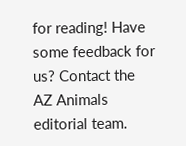for reading! Have some feedback for us? Contact the AZ Animals editorial team.